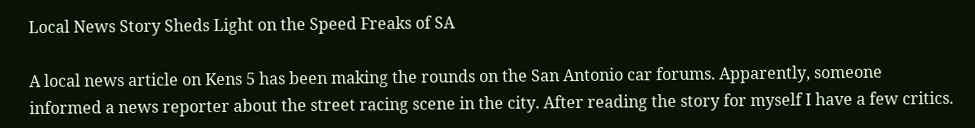Local News Story Sheds Light on the Speed Freaks of SA

A local news article on Kens 5 has been making the rounds on the San Antonio car forums. Apparently, someone informed a news reporter about the street racing scene in the city. After reading the story for myself I have a few critics.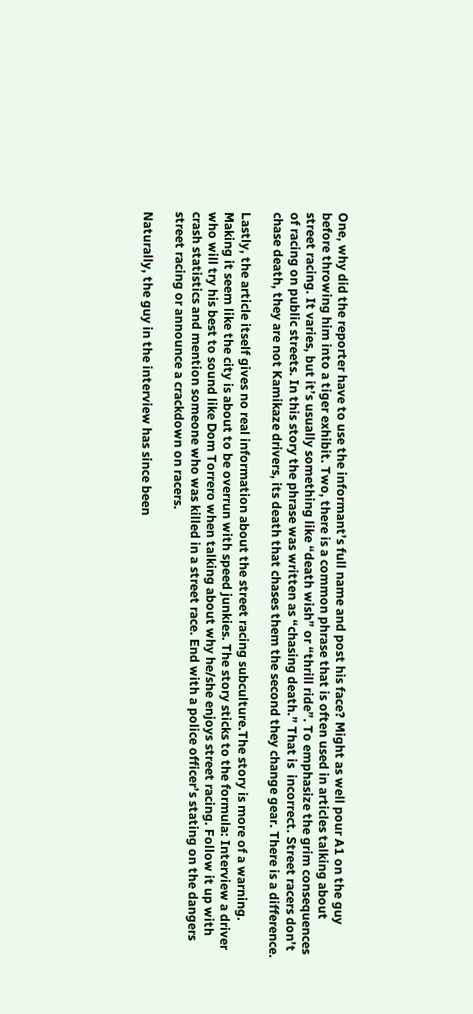One, why did the reporter have to use the informant’s full name and post his face? Might as well pour A1 on the guy before throwing him into a tiger exhibit. Two, there is a common phrase that is often used in articles talking about street racing. It varies, but it’s usually something like “death wish” or “thrill ride”. To emphasize the grim consequences of racing on public streets. In this story the phrase was written as “chasing death.” That is  incorrect. Street racers don’t chase death, they are not Kamikaze drivers, its death that chases them the second they change gear. There is a difference.

Lastly, the article itself gives no real information about the street racing subculture.The story is more of a warning. Making it seem like the city is about to be overrun with speed junkies. The story sticks to the formula: Interview a driver who will try his best to sound like Dom Torrero when talking about why he/she enjoys street racing. Follow it up with crash statistics and mention someone who was killed in a street race. End with a police officer’s stating on the dangers street racing or announce a crackdown on racers.

Naturally, the guy in the interview has since been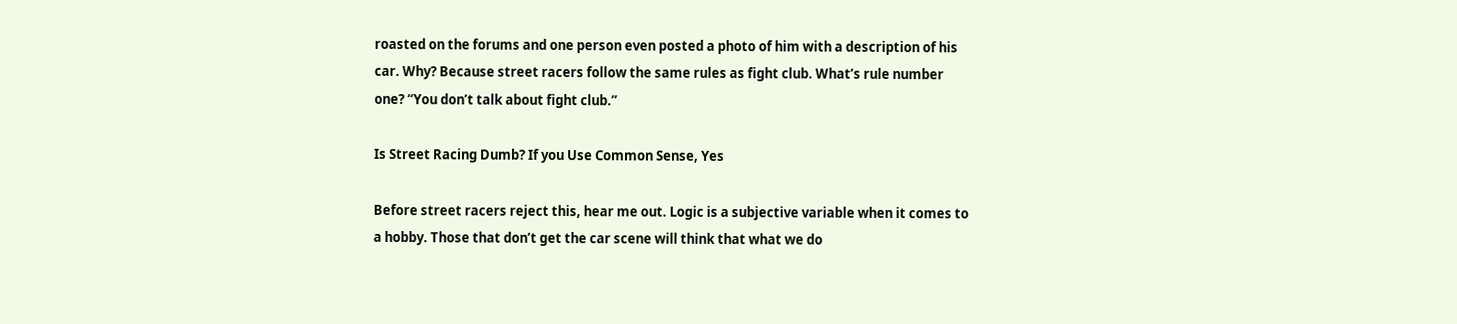roasted on the forums and one person even posted a photo of him with a description of his car. Why? Because street racers follow the same rules as fight club. What’s rule number one? “You don’t talk about fight club.”

Is Street Racing Dumb? If you Use Common Sense, Yes

Before street racers reject this, hear me out. Logic is a subjective variable when it comes to a hobby. Those that don’t get the car scene will think that what we do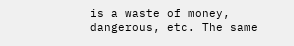is a waste of money, dangerous, etc. The same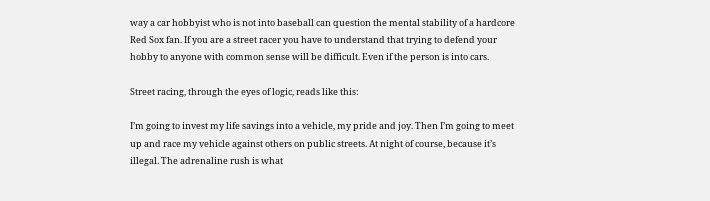way a car hobbyist who is not into baseball can question the mental stability of a hardcore Red Sox fan. If you are a street racer you have to understand that trying to defend your hobby to anyone with common sense will be difficult. Even if the person is into cars.

Street racing, through the eyes of logic, reads like this:

I’m going to invest my life savings into a vehicle, my pride and joy. Then I’m going to meet up and race my vehicle against others on public streets. At night of course, because it’s illegal. The adrenaline rush is what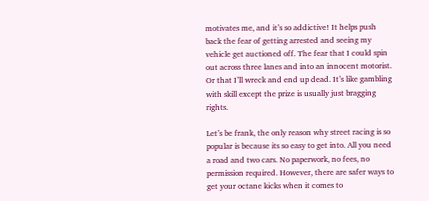motivates me, and it’s so addictive! It helps push back the fear of getting arrested and seeing my vehicle get auctioned off. The fear that I could spin out across three lanes and into an innocent motorist. Or that I’ll wreck and end up dead. It’s like gambling with skill except the prize is usually just bragging rights.

Let’s be frank, the only reason why street racing is so popular is because its so easy to get into. All you need a road and two cars. No paperwork, no fees, no permission required. However, there are safer ways to get your octane kicks when it comes to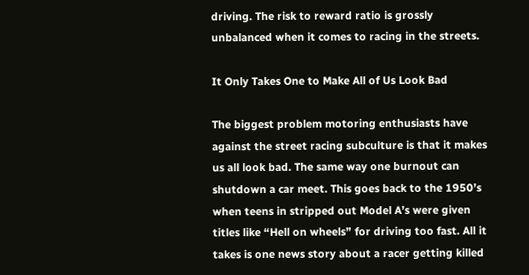driving. The risk to reward ratio is grossly unbalanced when it comes to racing in the streets.

It Only Takes One to Make All of Us Look Bad

The biggest problem motoring enthusiasts have against the street racing subculture is that it makes us all look bad. The same way one burnout can shutdown a car meet. This goes back to the 1950’s when teens in stripped out Model A’s were given titles like “Hell on wheels” for driving too fast. All it takes is one news story about a racer getting killed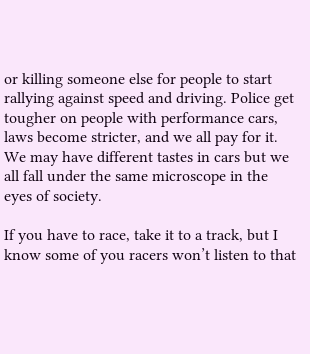or killing someone else for people to start rallying against speed and driving. Police get tougher on people with performance cars, laws become stricter, and we all pay for it. We may have different tastes in cars but we all fall under the same microscope in the eyes of society.

If you have to race, take it to a track, but I know some of you racers won’t listen to that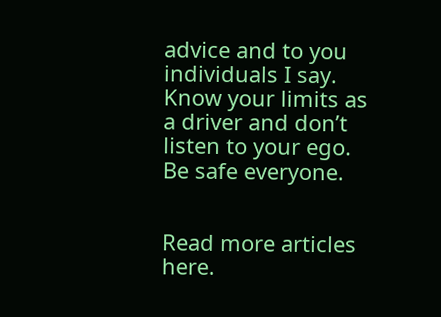advice and to you individuals I say. Know your limits as a driver and don’t listen to your ego. Be safe everyone.


Read more articles here.